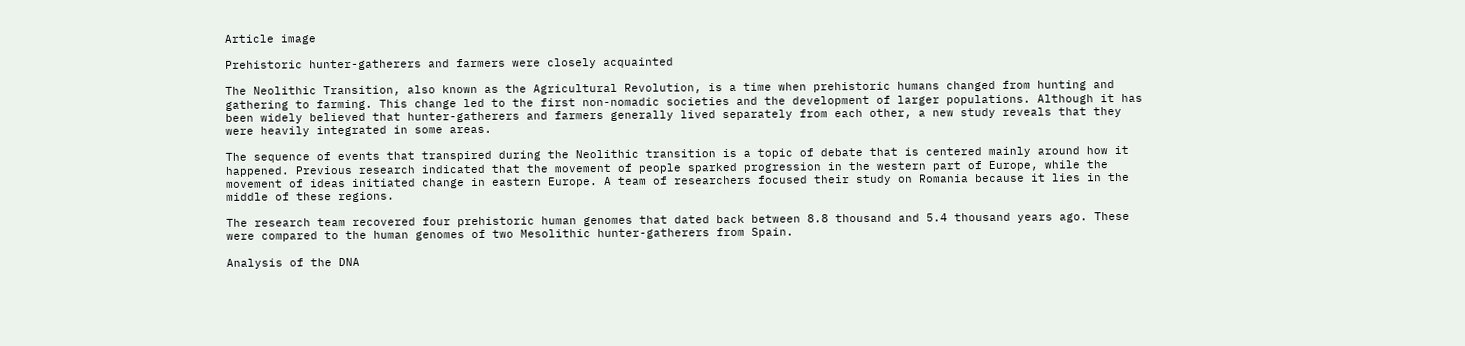Article image

Prehistoric hunter-gatherers and farmers were closely acquainted

The Neolithic Transition, also known as the Agricultural Revolution, is a time when prehistoric humans changed from hunting and gathering to farming. This change led to the first non-nomadic societies and the development of larger populations. Although it has been widely believed that hunter-gatherers and farmers generally lived separately from each other, a new study reveals that they were heavily integrated in some areas.

The sequence of events that transpired during the Neolithic transition is a topic of debate that is centered mainly around how it happened. Previous research indicated that the movement of people sparked progression in the western part of Europe, while the movement of ideas initiated change in eastern Europe. A team of researchers focused their study on Romania because it lies in the middle of these regions.

The research team recovered four prehistoric human genomes that dated back between 8.8 thousand and 5.4 thousand years ago. These were compared to the human genomes of two Mesolithic hunter-gatherers from Spain.

Analysis of the DNA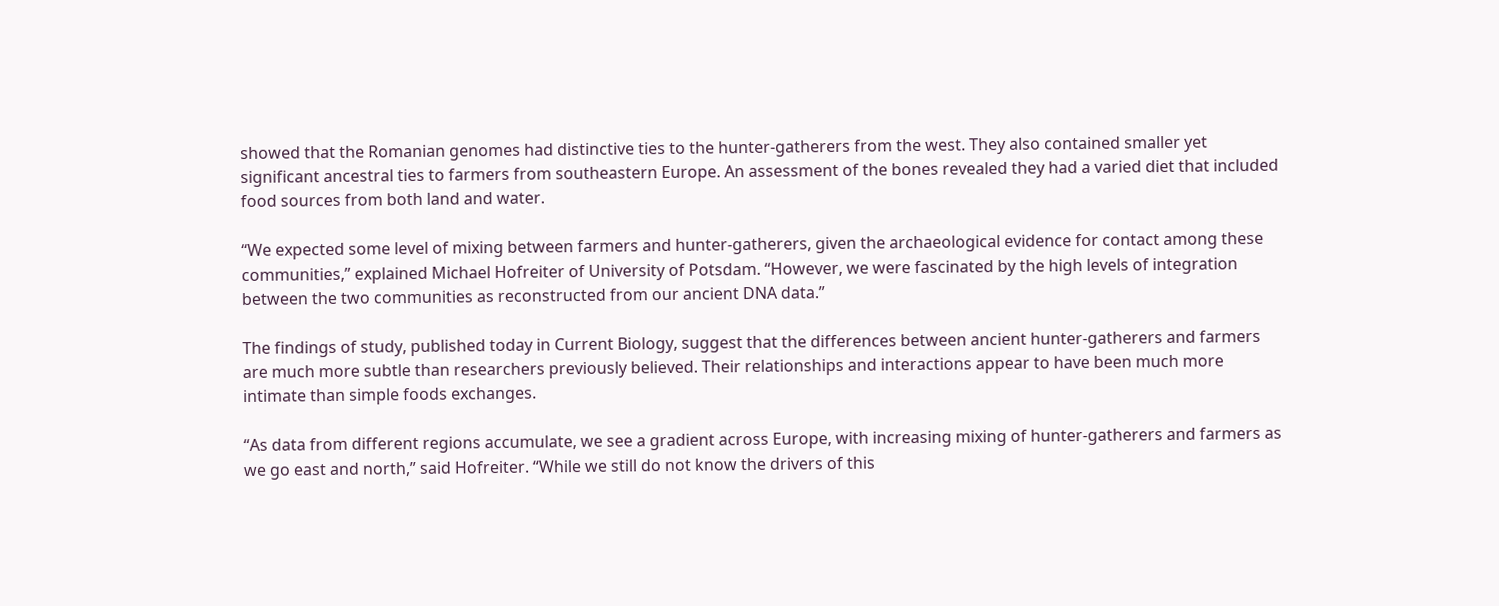showed that the Romanian genomes had distinctive ties to the hunter-gatherers from the west. They also contained smaller yet significant ancestral ties to farmers from southeastern Europe. An assessment of the bones revealed they had a varied diet that included food sources from both land and water.

“We expected some level of mixing between farmers and hunter-gatherers, given the archaeological evidence for contact among these communities,” explained Michael Hofreiter of University of Potsdam. “However, we were fascinated by the high levels of integration between the two communities as reconstructed from our ancient DNA data.”

The findings of study, published today in Current Biology, suggest that the differences between ancient hunter-gatherers and farmers are much more subtle than researchers previously believed. Their relationships and interactions appear to have been much more intimate than simple foods exchanges.

“As data from different regions accumulate, we see a gradient across Europe, with increasing mixing of hunter-gatherers and farmers as we go east and north,” said Hofreiter. “While we still do not know the drivers of this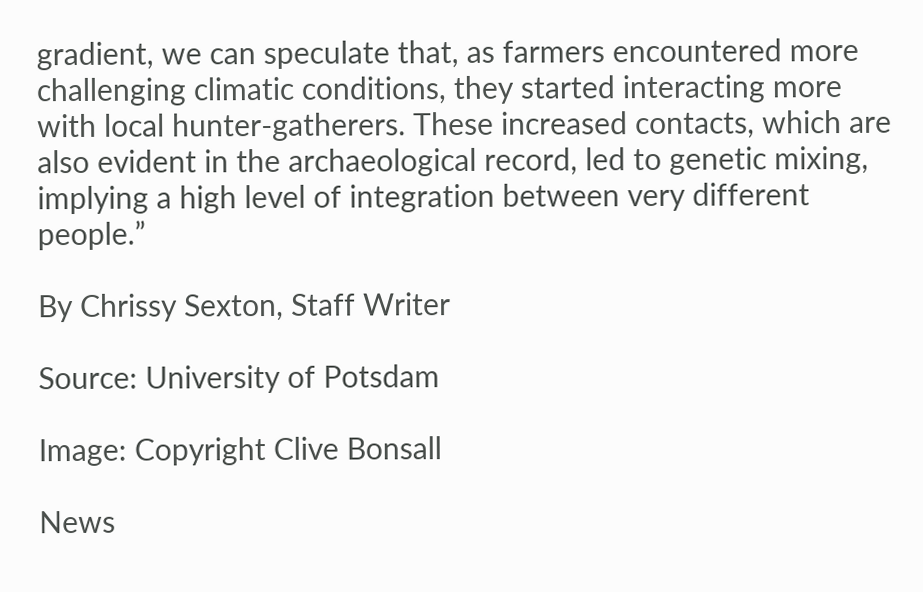gradient, we can speculate that, as farmers encountered more challenging climatic conditions, they started interacting more with local hunter-gatherers. These increased contacts, which are also evident in the archaeological record, led to genetic mixing, implying a high level of integration between very different people.”

By Chrissy Sexton, Staff Writer

Source: University of Potsdam

Image: Copyright Clive Bonsall

News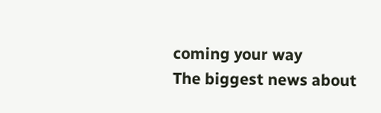coming your way
The biggest news about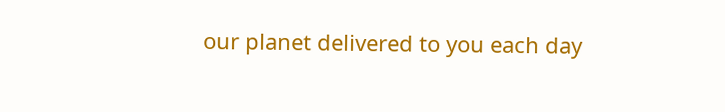our planet delivered to you each day